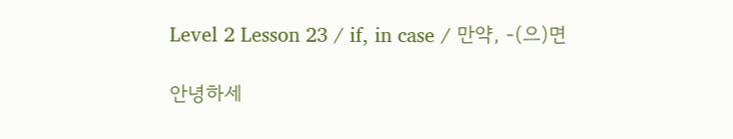Level 2 Lesson 23 / if, in case / 만약, -(으)면

안녕하세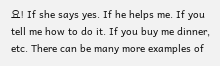요! If she says yes. If he helps me. If you tell me how to do it. If you buy me dinner, etc. There can be many more examples of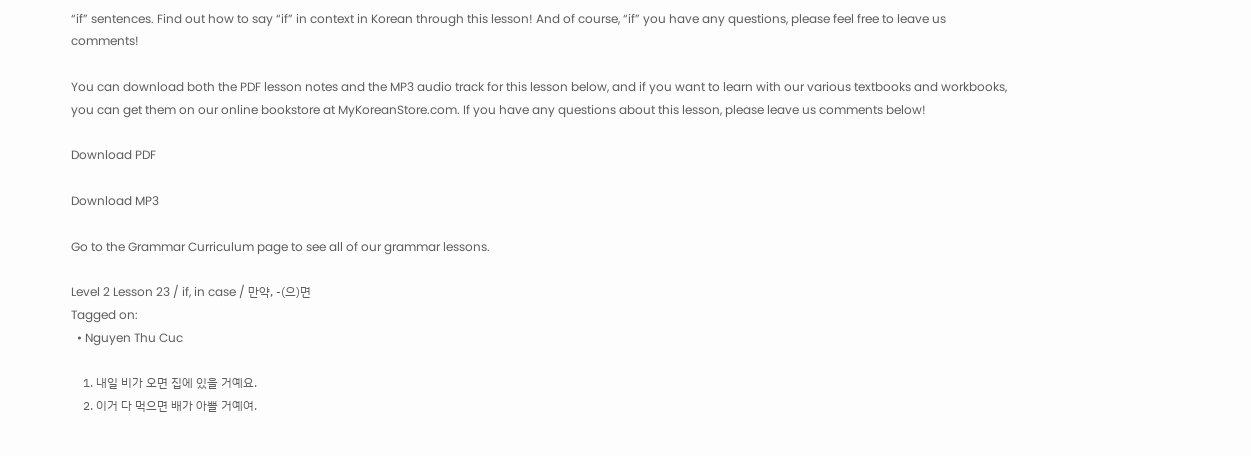“if” sentences. Find out how to say “if” in context in Korean through this lesson! And of course, “if” you have any questions, please feel free to leave us comments!

You can download both the PDF lesson notes and the MP3 audio track for this lesson below, and if you want to learn with our various textbooks and workbooks, you can get them on our online bookstore at MyKoreanStore.com. If you have any questions about this lesson, please leave us comments below!

Download PDF

Download MP3

Go to the Grammar Curriculum page to see all of our grammar lessons.

Level 2 Lesson 23 / if, in case / 만약, -(으)면
Tagged on:
  • Nguyen Thu Cuc

    1. 내일 비가 오면 집에 있을 거예요.
    2. 이거 다 먹으면 배가 아쁠 거예여.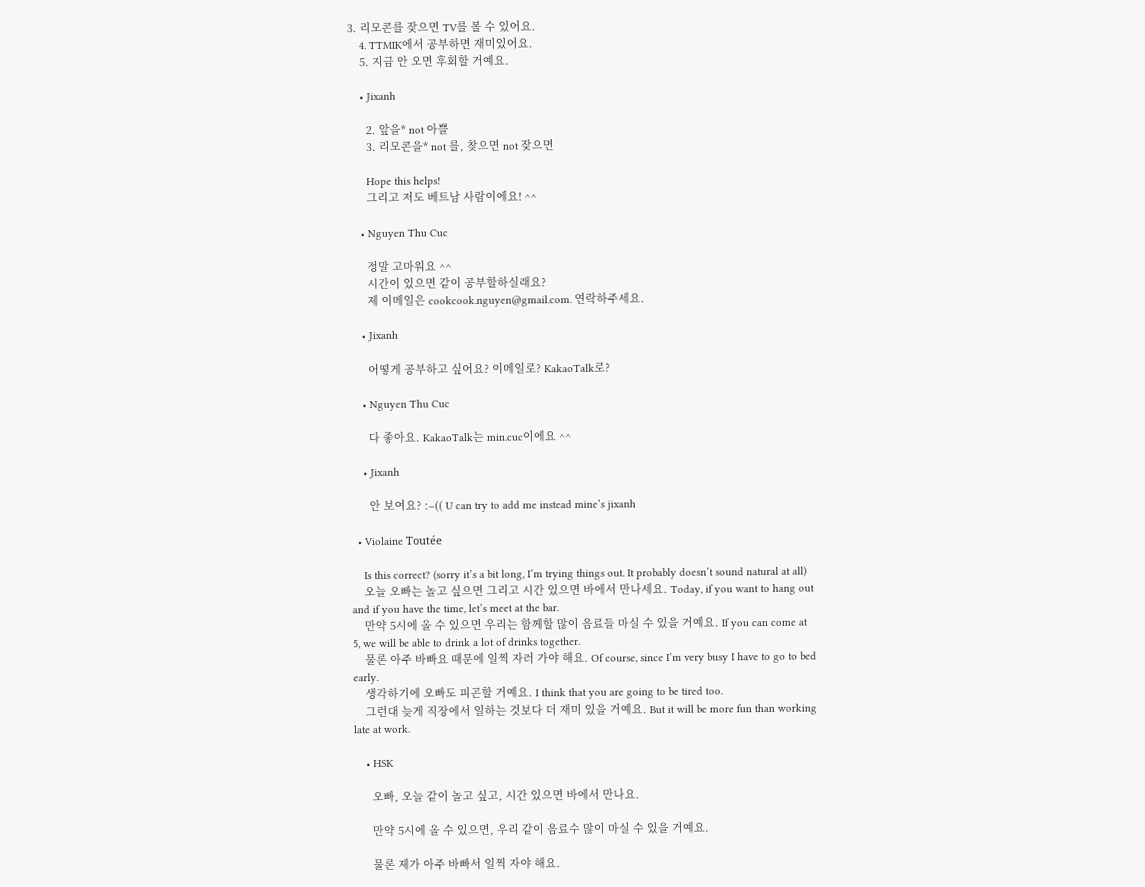3. 리모콘를 잦으면 TV를 볼 수 있어요.
    4. TTMIK에서 공부하면 재미있어요.
    5. 지금 안 오면 후회할 거예요.

    • Jixanh

      2. 앞을* not 아쁠
      3. 리모콘을* not 를, 찾으면 not 잦으면

      Hope this helps!
      그리고 저도 베트남 사람이에요! ^^

    • Nguyen Thu Cuc

      정말 고마워요 ^^
      시간이 있으면 같이 공부할하실래요?
      제 이메일은 cookcook.nguyen@gmail.com. 연락하주세요.

    • Jixanh

      어떻게 공부하고 싶어요? 이메일로? KakaoTalk로?

    • Nguyen Thu Cuc

      다 좋아요. KakaoTalk는 min.cuc이에요 ^^

    • Jixanh

      안 보여요? :–(( U can try to add me instead mine’s jixanh

  • Violaine Toutée

    Is this correct? (sorry it’s a bit long, I’m trying things out. It probably doesn’t sound natural at all)
    오늘 오빠는 놀고 싶으면 그리고 시간 있으면 바에서 만나세요. Today, if you want to hang out and if you have the time, let’s meet at the bar.
    만약 5시에 올 수 있으면 우리는 함께할 많이 음료들 마실 수 있을 거예요. If you can come at 5, we will be able to drink a lot of drinks together.
    물론 아주 바빠요 때문에 일찍 자러 가야 해요. Of course, since I’m very busy I have to go to bed early.
    생각하기에 오빠도 피곤할 거예요. I think that you are going to be tired too.
    그런대 늦게 직장에서 일하는 것보다 더 재미 있을 거예요. But it will be more fun than working late at work.

    • HSK

      오빠, 오늘 같이 놀고 싶고, 시간 있으면 바에서 만나요.

      만약 5시에 올 수 있으면, 우리 같이 음료수 많이 마실 수 있을 거예요.

      물론 제가 아주 바빠서 일찍 자야 해요.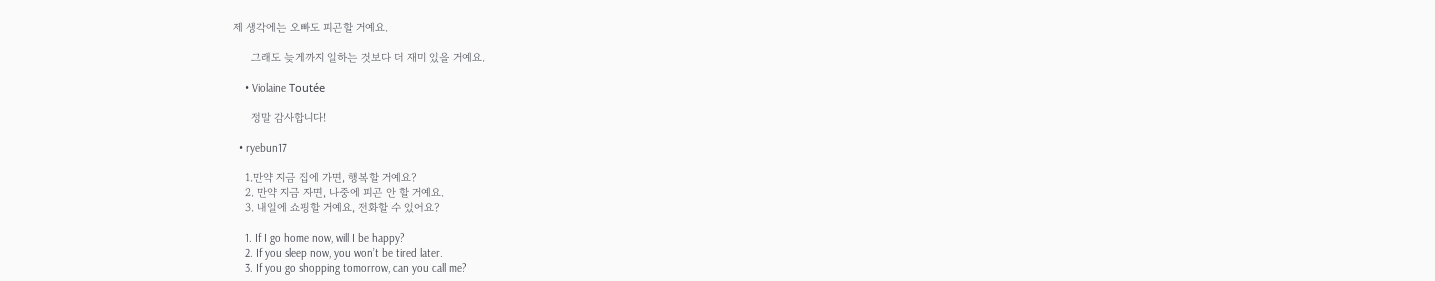제 생각에는 오빠도 피곤할 거예요.

      그래도 늦게까지 일하는 것보다 더 재미 있을 거예요.

    • Violaine Toutée

      정말 감사합니다!

  • ryebun17

    1.만약 지금 집에 가면, 행복할 거예요?
    2. 만약 지금 자면, 나중에 피곤 안 할 거예요.
    3. 내일에 쇼핑할 거예요, 전화할 수 있어요?

    1. If I go home now, will I be happy?
    2. If you sleep now, you won’t be tired later.
    3. If you go shopping tomorrow, can you call me?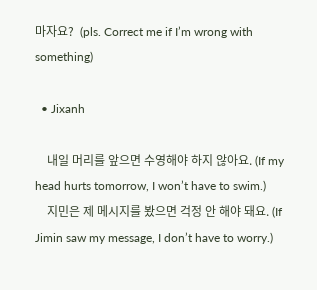마자요?  (pls. Correct me if I’m wrong with something)

  • Jixanh

    내일 머리를 앞으면 수영해야 하지 않아요. (If my head hurts tomorrow, I won’t have to swim.)
    지민은 제 메시지를 봤으면 걱정 안 해야 돼요. (If Jimin saw my message, I don’t have to worry.)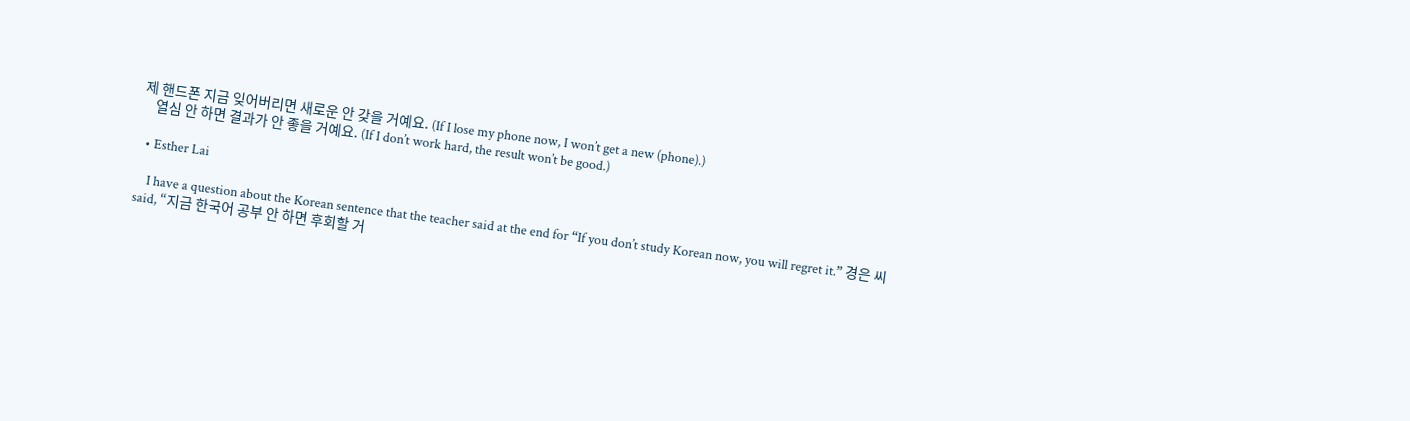제 핸드폰 지금 잊어버리면 새로운 안 갖을 거예요. (If I lose my phone now, I won’t get a new (phone).)
    열심 안 하면 결과가 안 좋을 거예요. (If I don’t work hard, the result won’t be good.)

  • Esther Lai

    I have a question about the Korean sentence that the teacher said at the end for “If you don’t study Korean now, you will regret it.” 경은 씨 said, “지금 한국어 공부 안 하면 후회할 거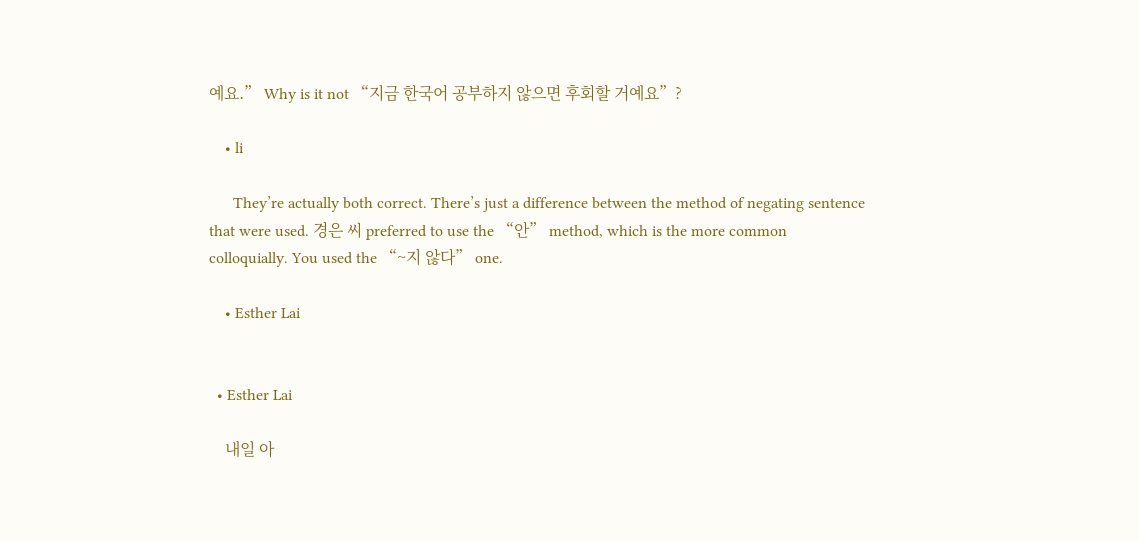예요.” Why is it not “지금 한국어 공부하지 않으면 후회할 거예요”?

    • li

      They’re actually both correct. There’s just a difference between the method of negating sentence that were used. 경은 씨 preferred to use the “안” method, which is the more common colloquially. You used the “~지 않다” one.

    • Esther Lai


  • Esther Lai

    내일 아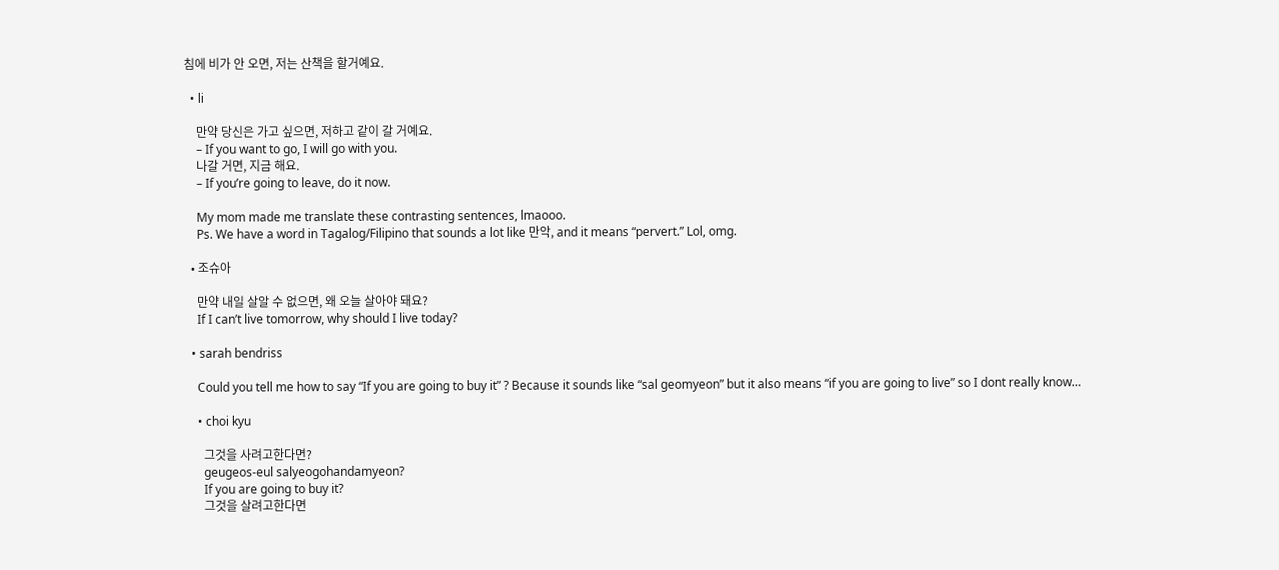침에 비가 안 오면, 저는 산책을 할거예요.

  • li

    만약 당신은 가고 싶으면, 저하고 같이 갈 거예요.
    – If you want to go, I will go with you.
    나갈 거면, 지금 해요.
    – If you’re going to leave, do it now.

    My mom made me translate these contrasting sentences, lmaooo.
    Ps. We have a word in Tagalog/Filipino that sounds a lot like 만악, and it means “pervert.” Lol, omg.

  • 조슈아

    만약 내일 살알 수 없으면, 왜 오늘 살아야 돼요?
    If I can’t live tomorrow, why should I live today?

  • sarah bendriss

    Could you tell me how to say “If you are going to buy it” ? Because it sounds like “sal geomyeon” but it also means “if you are going to live” so I dont really know…

    • choi kyu

      그것을 사려고한다면?
      geugeos-eul salyeogohandamyeon?
      If you are going to buy it?
      그것을 살려고한다면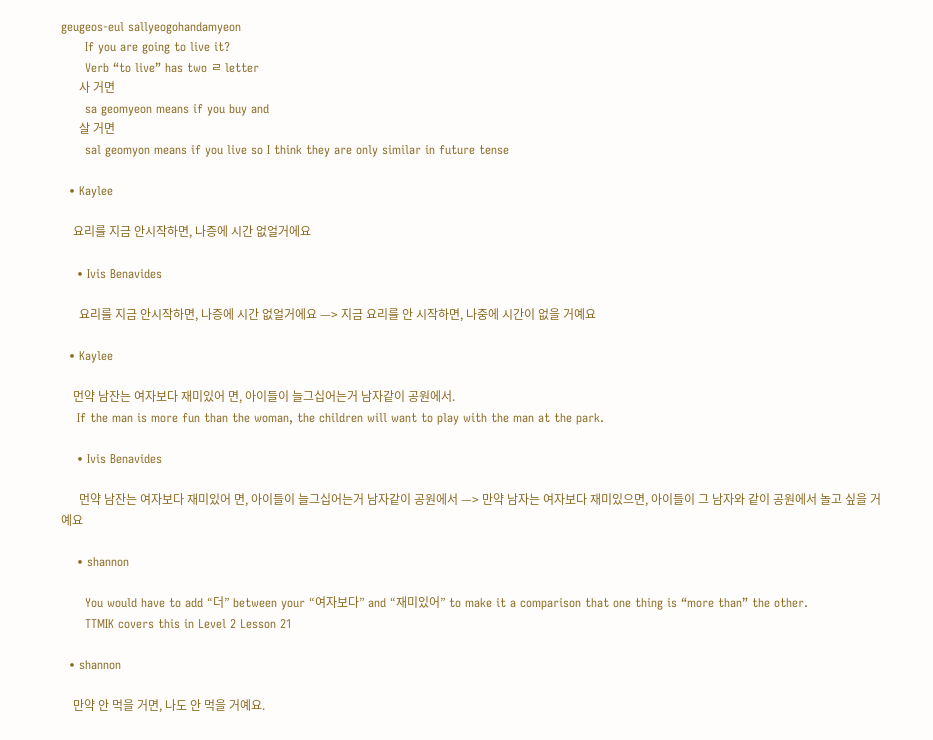geugeos-eul sallyeogohandamyeon
      If you are going to live it?
      Verb “to live” has two ㄹ letter
      사 거면
      sa geomyeon means if you buy and
      살 거면
      sal geomyon means if you live so I think they are only similar in future tense

  • Kaylee

    요리를 지금 안시작하면, 나증에 시간 없얼거에요

    • Ivis Benavides

      요리를 지금 안시작하면, 나증에 시간 없얼거에요 —> 지금 요리를 안 시작하면, 나중에 시간이 없을 거예요

  • Kaylee

    먼약 남잔는 여자보다 재미있어 면, 아이들이 늘그십어는거 남자같이 공원에서.
    If the man is more fun than the woman, the children will want to play with the man at the park.

    • Ivis Benavides

      먼약 남잔는 여자보다 재미있어 면, 아이들이 늘그십어는거 남자같이 공원에서 —> 만약 남자는 여자보다 재미있으면, 아이들이 그 남자와 같이 공원에서 놀고 싶을 거예요

    • shannon

      You would have to add “더” between your “여자보다” and “재미있어” to make it a comparison that one thing is “more than” the other.
      TTMIK covers this in Level 2 Lesson 21

  • shannon

    만약 안 먹을 거면, 나도 안 먹을 거예요.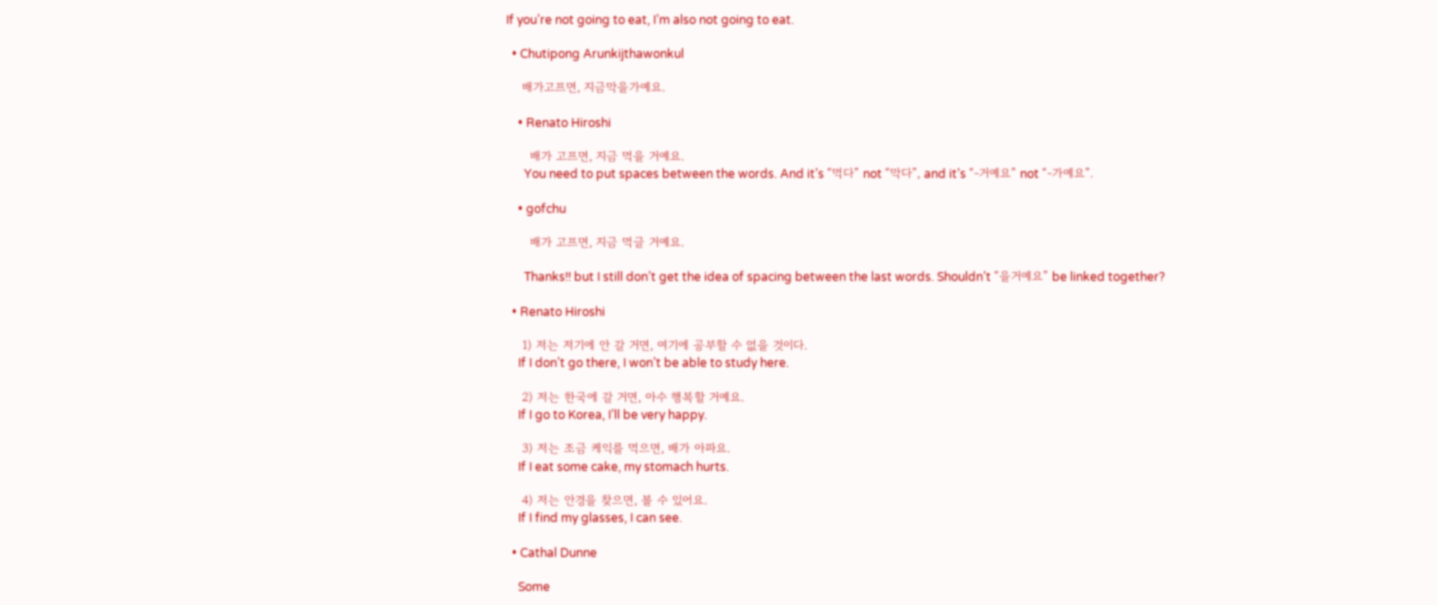If you’re not going to eat, I’m also not going to eat.

  • Chutipong Arunkijthawonkul

    배가고프면, 지금막을가예요.

    • Renato Hiroshi

      배가 고프면, 지금 먹을 거예요.
      You need to put spaces between the words. And it’s “먹다” not “막다”, and it’s “-거예요” not “-가예요”.

    • gofchu

      배가 고프면, 지금 먹글 거예요.

      Thanks!! but I still don’t get the idea of spacing between the last words. Shouldn’t “을거예요” be linked together?

  • Renato Hiroshi

    1) 저는 저기에 안 갈 거면, 여기에 공부할 수 없을 것이다.
    If I don’t go there, I won’t be able to study here.

    2) 저는 한국에 갈 거면, 아수 행복할 거예요.
    If I go to Korea, I’ll be very happy.

    3) 저는 조금 케익를 먹으면, 배가 아파요.
    If I eat some cake, my stomach hurts.

    4) 저는 안경을 찾으면, 볼 수 있어요.
    If I find my glasses, I can see.

  • Cathal Dunne

    Some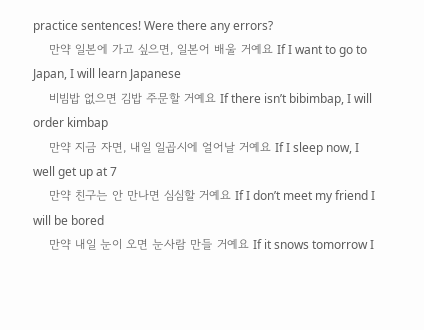practice sentences! Were there any errors?
    만약 일본에 가고 싶으면, 일본어 배울 거예요 If I want to go to Japan, I will learn Japanese
    비빔밥 없으면 김밥 주문할 거예요 If there isn’t bibimbap, I will order kimbap
    만약 지금 자면, 내일 일곱시에 얼어날 거예요 If I sleep now, I well get up at 7
    만약 친구는 안 만나면 심심할 거예요 If I don’t meet my friend I will be bored
    만약 내일 눈이 오면 눈사람 만들 거예요 If it snows tomorrow I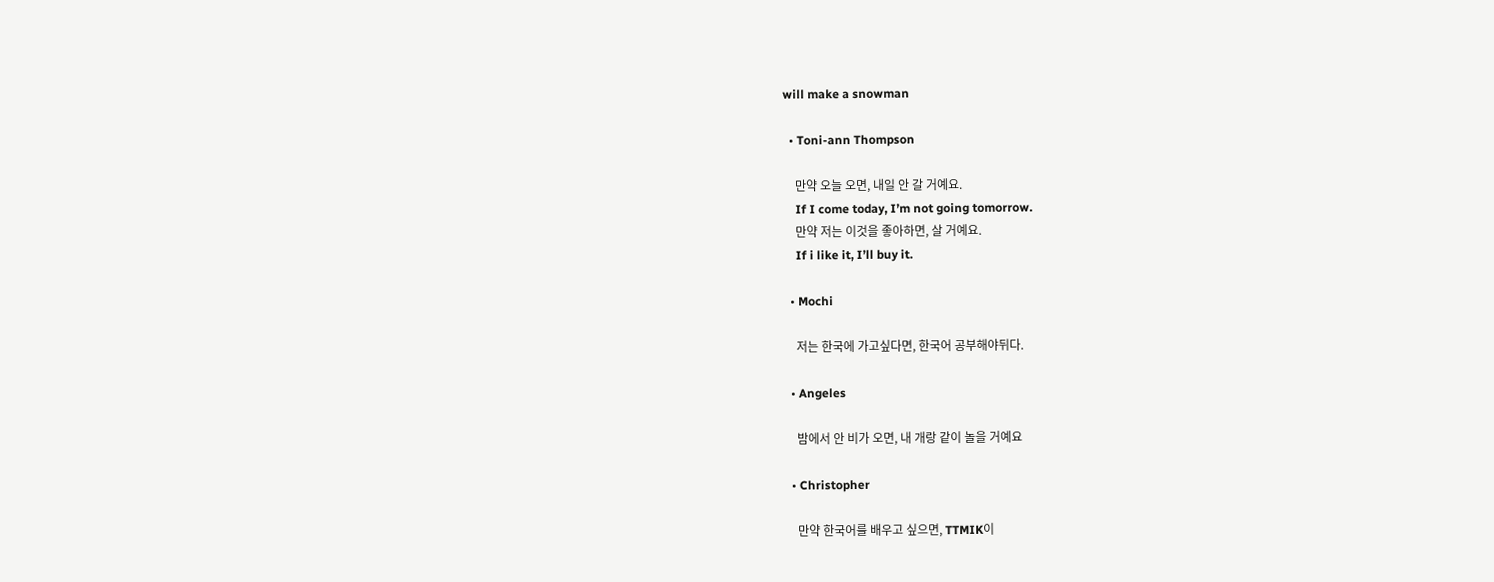will make a snowman

  • Toni-ann Thompson

    만약 오늘 오면, 내일 안 갈 거예요.
    If I come today, I’m not going tomorrow.
    만약 저는 이것을 좋아하면, 살 거예요.
    If i like it, I’ll buy it.

  • Mochi

    저는 한국에 가고싶다면, 한국어 공부해야뒤다.

  • Angeles

    밤에서 안 비가 오면, 내 개랑 같이 놀을 거예요

  • Christopher

    만약 한국어를 배우고 싶으면, TTMIK이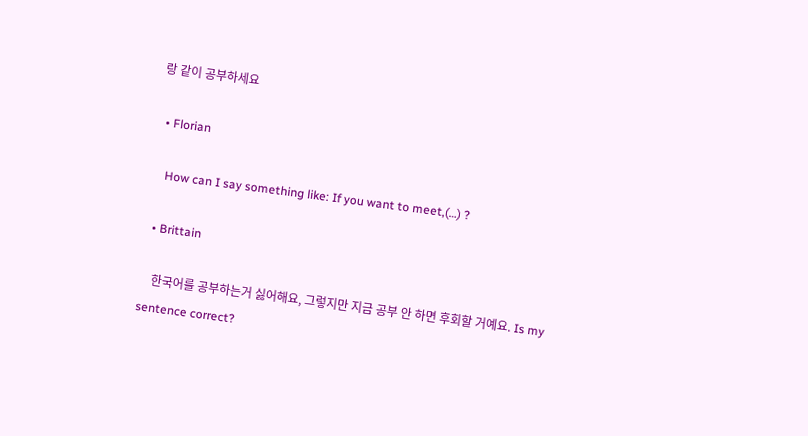랑 같이 공부하세요

  • Florian

    How can I say something like: If you want to meet,(…) ?

  • Brittain

    한국어를 공부하는거 싫어해요, 그렇지만 지금 공부 안 하면 후회할 거예요. Is my sentence correct?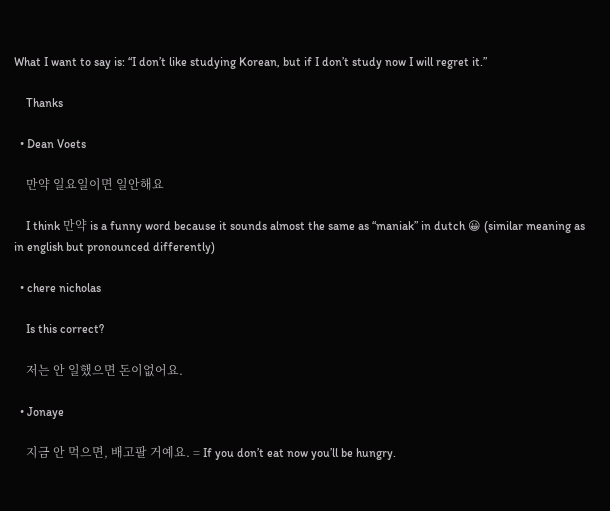What I want to say is: “I don’t like studying Korean, but if I don’t study now I will regret it.”

    Thanks

  • Dean Voets

    만약 일요일이면 일안해요

    I think 만약 is a funny word because it sounds almost the same as “maniak” in dutch 😀 (similar meaning as in english but pronounced differently)

  • chere nicholas

    Is this correct?

    저는 안 일했으면 돈이없어요.

  • Jonaye

    지금 안 먹으면, 배고팔 거예요. = If you don’t eat now you’ll be hungry.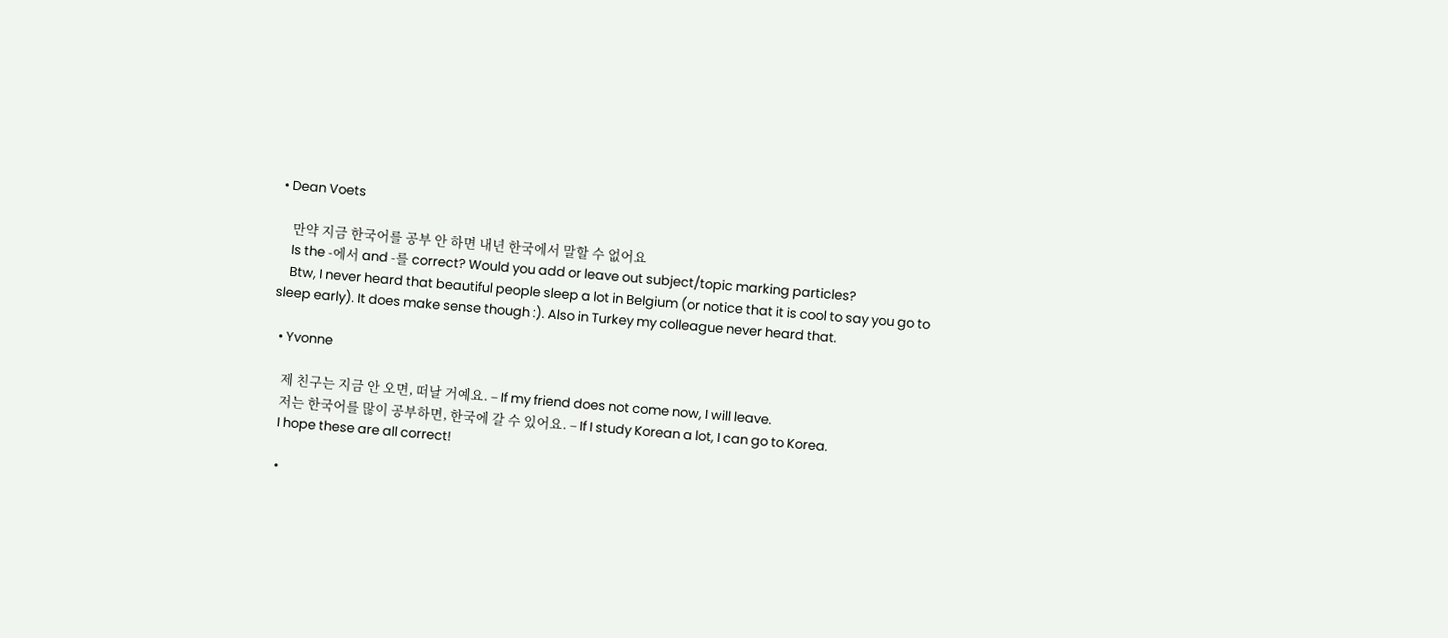• Dean Voets

    만약 지금 한국어를 공부 안 하면 내년 한국에서 말할 수 없어요
    Is the -에서 and -를 correct? Would you add or leave out subject/topic marking particles?
    Btw, I never heard that beautiful people sleep a lot in Belgium (or notice that it is cool to say you go to sleep early). It does make sense though :). Also in Turkey my colleague never heard that.

  • Yvonne

    제 친구는 지금 안 오면, 떠날 거예요. – If my friend does not come now, I will leave.
    저는 한국어를 많이 공부하면, 한국에 갈 수 있어요. – If I study Korean a lot, I can go to Korea.
    I hope these are all correct!

    •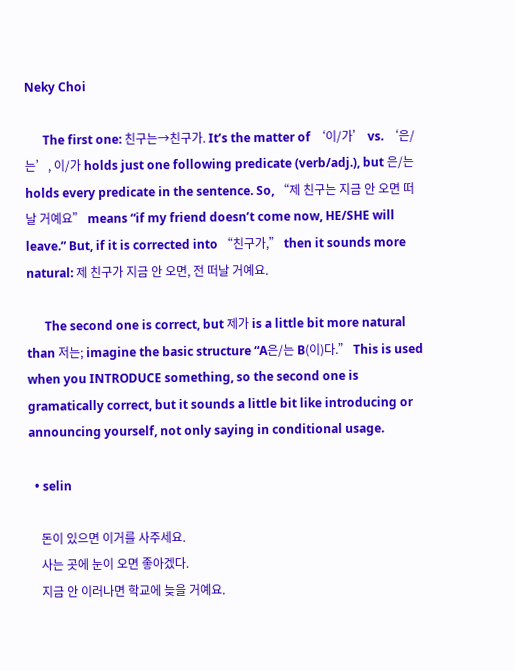Neky Choi

      The first one: 친구는→친구가. It’s the matter of ‘이/가’ vs. ‘은/는’, 이/가 holds just one following predicate (verb/adj.), but 은/는 holds every predicate in the sentence. So, “제 친구는 지금 안 오면 떠날 거예요” means “if my friend doesn’t come now, HE/SHE will leave.” But, if it is corrected into “친구가,” then it sounds more natural: 제 친구가 지금 안 오면, 전 떠날 거예요.

      The second one is correct, but 제가 is a little bit more natural than 저는; imagine the basic structure “A은/는 B(이)다.” This is used when you INTRODUCE something, so the second one is gramatically correct, but it sounds a little bit like introducing or announcing yourself, not only saying in conditional usage.

  • selin

    돈이 있으면 이거를 사주세요.
    사는 곳에 눈이 오면 좋아겠다.
    지금 안 이러나면 학교에 늦을 거예요.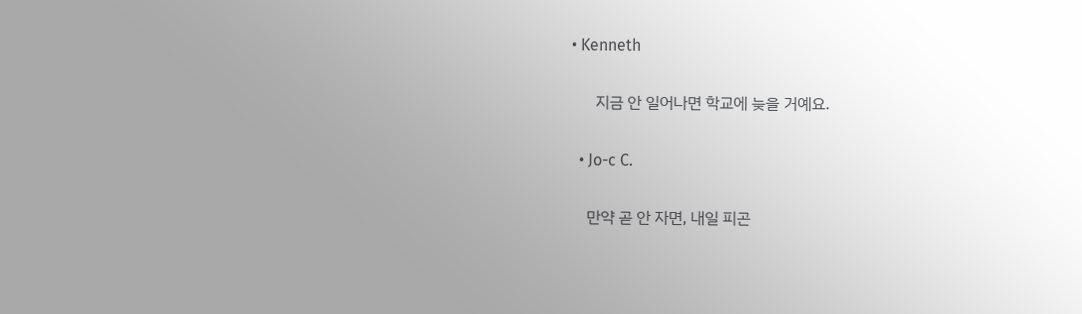• Kenneth

      지금 안 일어나면 학교에 늦을 거예요.

  • Jo-c C.

    만약 곧 안 자면, 내일 피곤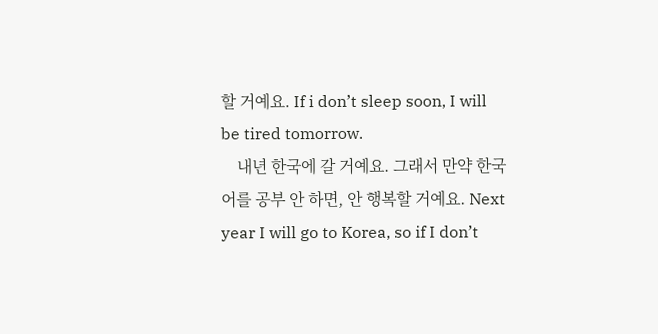할 거예요. If i don’t sleep soon, I will be tired tomorrow.
    내년 한국에 갈 거예요. 그래서 만약 한국어를 공부 안 하면, 안 행복할 거예요. Next year I will go to Korea, so if I don’t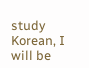study Korean, I will be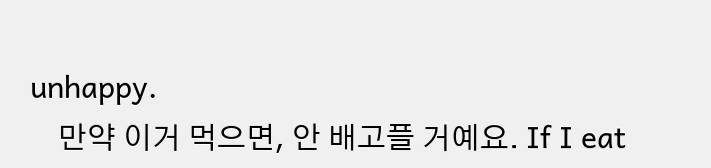unhappy.
    만약 이거 먹으면, 안 배고플 거예요. If I eat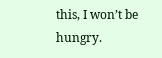this, I won’t be hungry.